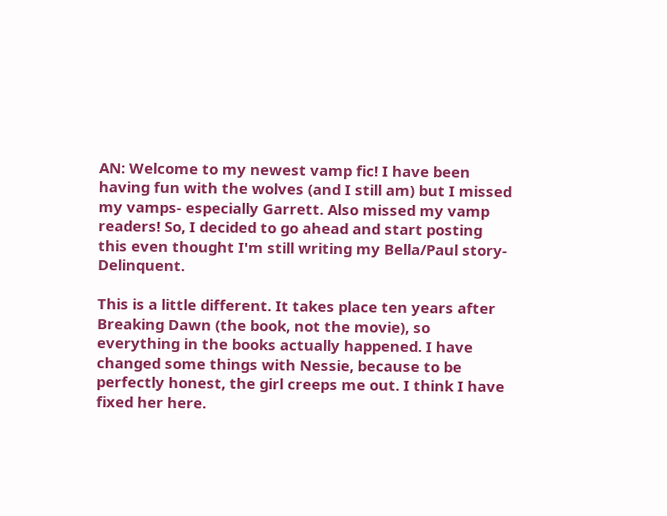AN: Welcome to my newest vamp fic! I have been having fun with the wolves (and I still am) but I missed my vamps- especially Garrett. Also missed my vamp readers! So, I decided to go ahead and start posting this even thought I'm still writing my Bella/Paul story- Delinquent.

This is a little different. It takes place ten years after Breaking Dawn (the book, not the movie), so everything in the books actually happened. I have changed some things with Nessie, because to be perfectly honest, the girl creeps me out. I think I have fixed her here.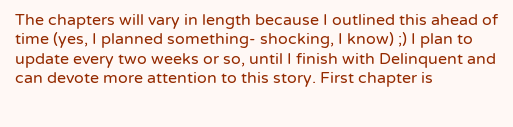The chapters will vary in length because I outlined this ahead of time (yes, I planned something- shocking, I know) ;) I plan to update every two weeks or so, until I finish with Delinquent and can devote more attention to this story. First chapter is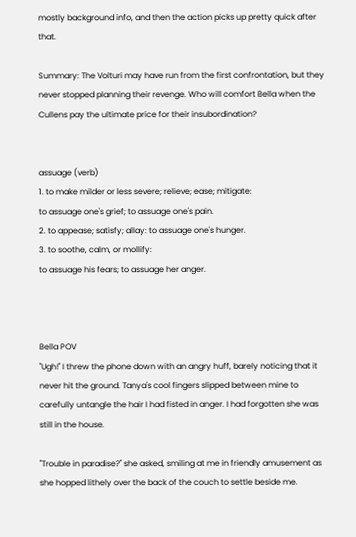mostly background info, and then the action picks up pretty quick after that.

Summary: The Volturi may have run from the first confrontation, but they never stopped planning their revenge. Who will comfort Bella when the Cullens pay the ultimate price for their insubordination?


assuage (verb)
1. to make milder or less severe; relieve; ease; mitigate:
to assuage one's grief; to assuage one's pain.
2. to appease; satisfy; allay: to assuage one's hunger.
3. to soothe, calm, or mollify:
to assuage his fears; to assuage her anger.



Bella POV
"Ugh!" I threw the phone down with an angry huff, barely noticing that it never hit the ground. Tanya's cool fingers slipped between mine to carefully untangle the hair I had fisted in anger. I had forgotten she was still in the house.

"Trouble in paradise?" she asked, smiling at me in friendly amusement as she hopped lithely over the back of the couch to settle beside me.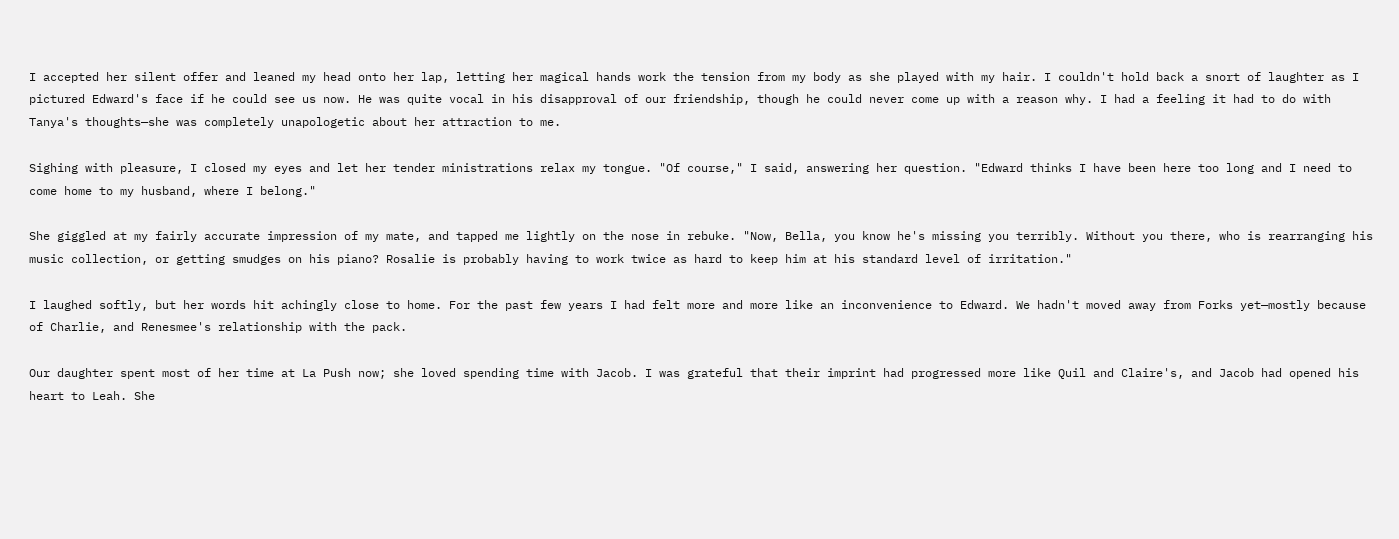I accepted her silent offer and leaned my head onto her lap, letting her magical hands work the tension from my body as she played with my hair. I couldn't hold back a snort of laughter as I pictured Edward's face if he could see us now. He was quite vocal in his disapproval of our friendship, though he could never come up with a reason why. I had a feeling it had to do with Tanya's thoughts—she was completely unapologetic about her attraction to me.

Sighing with pleasure, I closed my eyes and let her tender ministrations relax my tongue. "Of course," I said, answering her question. "Edward thinks I have been here too long and I need to come home to my husband, where I belong."

She giggled at my fairly accurate impression of my mate, and tapped me lightly on the nose in rebuke. "Now, Bella, you know he's missing you terribly. Without you there, who is rearranging his music collection, or getting smudges on his piano? Rosalie is probably having to work twice as hard to keep him at his standard level of irritation."

I laughed softly, but her words hit achingly close to home. For the past few years I had felt more and more like an inconvenience to Edward. We hadn't moved away from Forks yet—mostly because of Charlie, and Renesmee's relationship with the pack.

Our daughter spent most of her time at La Push now; she loved spending time with Jacob. I was grateful that their imprint had progressed more like Quil and Claire's, and Jacob had opened his heart to Leah. She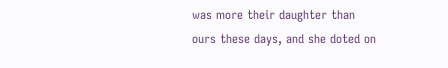was more their daughter than ours these days, and she doted on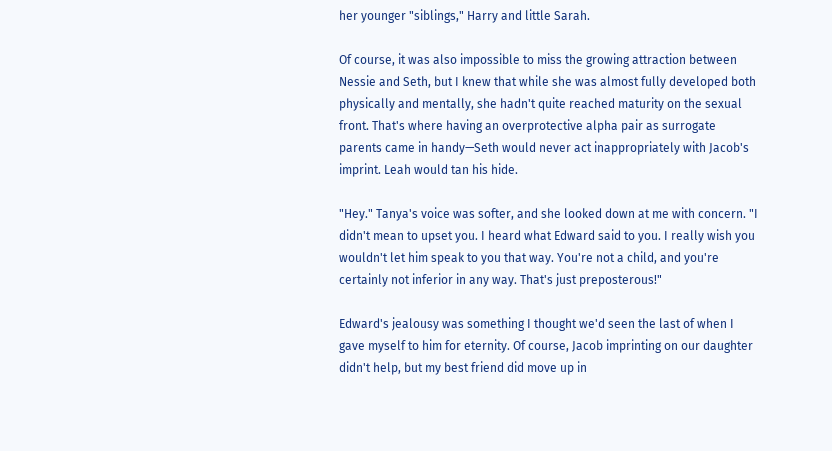her younger "siblings," Harry and little Sarah.

Of course, it was also impossible to miss the growing attraction between Nessie and Seth, but I knew that while she was almost fully developed both physically and mentally, she hadn't quite reached maturity on the sexual front. That's where having an overprotective alpha pair as surrogate parents came in handy—Seth would never act inappropriately with Jacob's imprint. Leah would tan his hide.

"Hey." Tanya's voice was softer, and she looked down at me with concern. "I didn't mean to upset you. I heard what Edward said to you. I really wish you wouldn't let him speak to you that way. You're not a child, and you're certainly not inferior in any way. That's just preposterous!"

Edward's jealousy was something I thought we'd seen the last of when I gave myself to him for eternity. Of course, Jacob imprinting on our daughter didn't help, but my best friend did move up in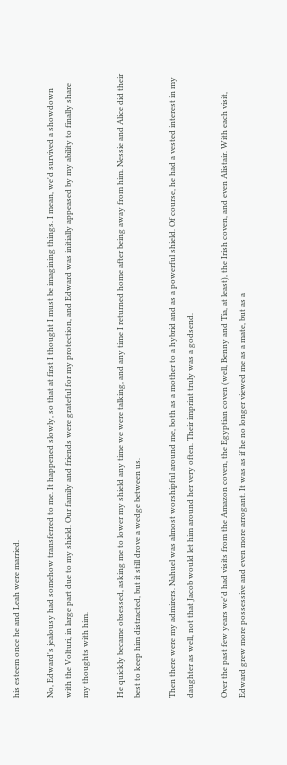his esteem once he and Leah were married.

No, Edward's jealousy had somehow transferred to me. It happened slowly, so that at first I thought I must be imagining things. I mean, we'd survived a showdown with the Volturi, in large part due to my shield. Our family and friends were grateful for my protection, and Edward was initially appeased by my ability to finally share my thoughts with him.

He quickly became obsessed, asking me to lower my shield any time we were talking, and any time I returned home after being away from him. Nessie and Alice did their best to keep him distracted, but it still drove a wedge between us.

Then there were my admirers. Nahuel was almost worshipful around me, both as a mother to a hybrid and as a powerful shield. Of course, he had a vested interest in my daughter as well, not that Jacob would let him around her very often. Their imprint truly was a godsend.

Over the past few years we'd had visits from the Amazon coven, the Egyptian coven (well, Benny and Tia, at least), the Irish coven, and even Alistair. With each visit, Edward grew more possessive and even more arrogant. It was as if he no longer viewed me as a mate, but as a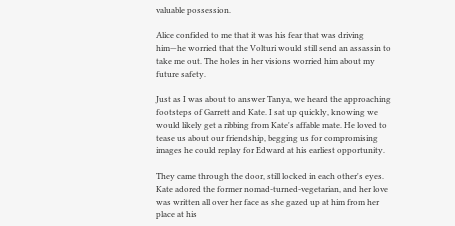valuable possession.

Alice confided to me that it was his fear that was driving him—he worried that the Volturi would still send an assassin to take me out. The holes in her visions worried him about my future safety.

Just as I was about to answer Tanya, we heard the approaching footsteps of Garrett and Kate. I sat up quickly, knowing we would likely get a ribbing from Kate's affable mate. He loved to tease us about our friendship, begging us for compromising images he could replay for Edward at his earliest opportunity.

They came through the door, still locked in each other's eyes. Kate adored the former nomad-turned-vegetarian, and her love was written all over her face as she gazed up at him from her place at his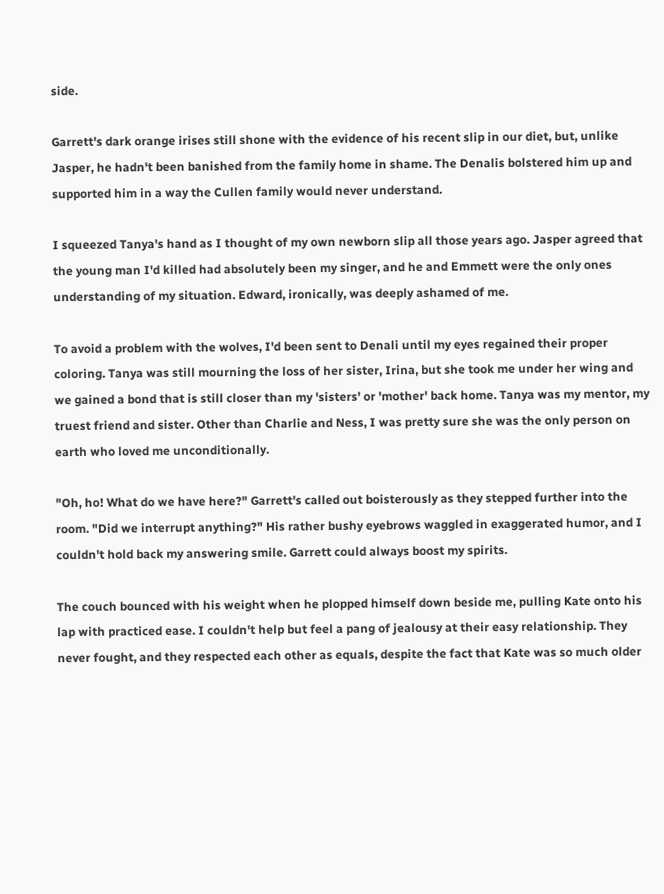side.

Garrett's dark orange irises still shone with the evidence of his recent slip in our diet, but, unlike Jasper, he hadn't been banished from the family home in shame. The Denalis bolstered him up and supported him in a way the Cullen family would never understand.

I squeezed Tanya's hand as I thought of my own newborn slip all those years ago. Jasper agreed that the young man I'd killed had absolutely been my singer, and he and Emmett were the only ones understanding of my situation. Edward, ironically, was deeply ashamed of me.

To avoid a problem with the wolves, I'd been sent to Denali until my eyes regained their proper coloring. Tanya was still mourning the loss of her sister, Irina, but she took me under her wing and we gained a bond that is still closer than my 'sisters' or 'mother' back home. Tanya was my mentor, my truest friend and sister. Other than Charlie and Ness, I was pretty sure she was the only person on earth who loved me unconditionally.

"Oh, ho! What do we have here?" Garrett's called out boisterously as they stepped further into the room. "Did we interrupt anything?" His rather bushy eyebrows waggled in exaggerated humor, and I couldn't hold back my answering smile. Garrett could always boost my spirits.

The couch bounced with his weight when he plopped himself down beside me, pulling Kate onto his lap with practiced ease. I couldn't help but feel a pang of jealousy at their easy relationship. They never fought, and they respected each other as equals, despite the fact that Kate was so much older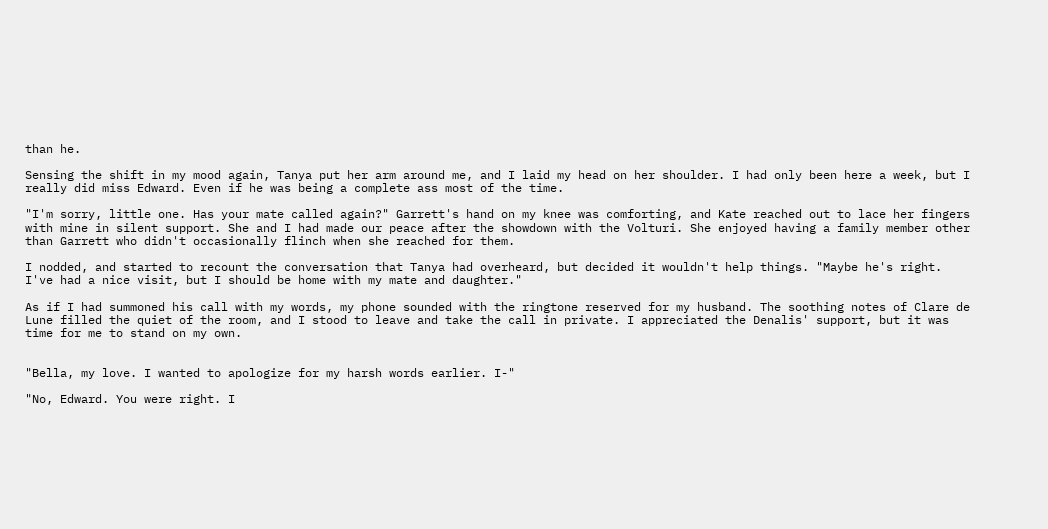than he.

Sensing the shift in my mood again, Tanya put her arm around me, and I laid my head on her shoulder. I had only been here a week, but I really did miss Edward. Even if he was being a complete ass most of the time.

"I'm sorry, little one. Has your mate called again?" Garrett's hand on my knee was comforting, and Kate reached out to lace her fingers with mine in silent support. She and I had made our peace after the showdown with the Volturi. She enjoyed having a family member other than Garrett who didn't occasionally flinch when she reached for them.

I nodded, and started to recount the conversation that Tanya had overheard, but decided it wouldn't help things. "Maybe he's right. I've had a nice visit, but I should be home with my mate and daughter."

As if I had summoned his call with my words, my phone sounded with the ringtone reserved for my husband. The soothing notes of Clare de Lune filled the quiet of the room, and I stood to leave and take the call in private. I appreciated the Denalis' support, but it was time for me to stand on my own.


"Bella, my love. I wanted to apologize for my harsh words earlier. I-"

"No, Edward. You were right. I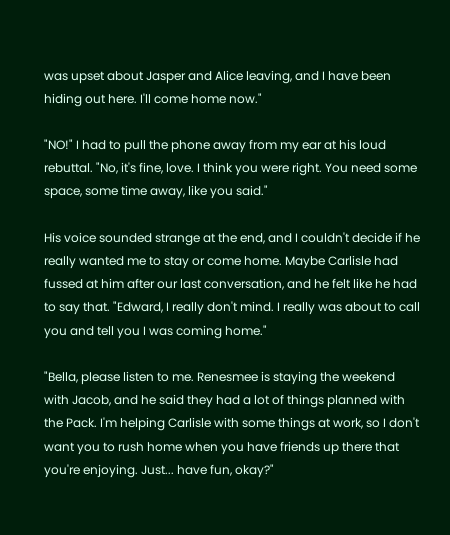was upset about Jasper and Alice leaving, and I have been hiding out here. I'll come home now."

"NO!" I had to pull the phone away from my ear at his loud rebuttal. "No, it's fine, love. I think you were right. You need some space, some time away, like you said."

His voice sounded strange at the end, and I couldn't decide if he really wanted me to stay or come home. Maybe Carlisle had fussed at him after our last conversation, and he felt like he had to say that. "Edward, I really don't mind. I really was about to call you and tell you I was coming home."

"Bella, please listen to me. Renesmee is staying the weekend with Jacob, and he said they had a lot of things planned with the Pack. I'm helping Carlisle with some things at work, so I don't want you to rush home when you have friends up there that you're enjoying. Just... have fun, okay?"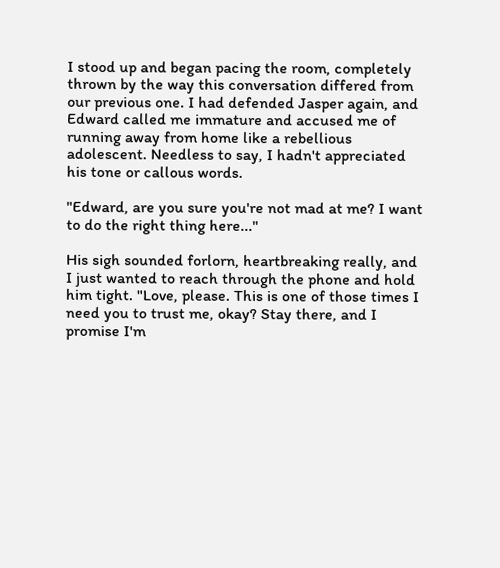I stood up and began pacing the room, completely thrown by the way this conversation differed from our previous one. I had defended Jasper again, and Edward called me immature and accused me of running away from home like a rebellious adolescent. Needless to say, I hadn't appreciated his tone or callous words.

"Edward, are you sure you're not mad at me? I want to do the right thing here..."

His sigh sounded forlorn, heartbreaking really, and I just wanted to reach through the phone and hold him tight. "Love, please. This is one of those times I need you to trust me, okay? Stay there, and I promise I'm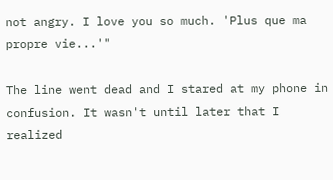not angry. I love you so much. 'Plus que ma propre vie...'"

The line went dead and I stared at my phone in confusion. It wasn't until later that I realized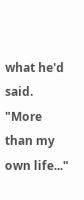what he'd said. "More than my own life..."